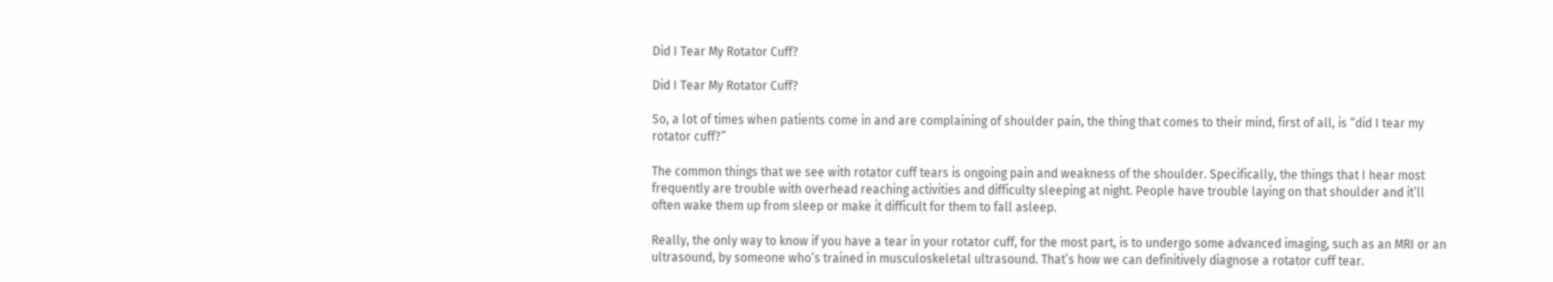Did I Tear My Rotator Cuff?

Did I Tear My Rotator Cuff?

So, a lot of times when patients come in and are complaining of shoulder pain, the thing that comes to their mind, first of all, is “did I tear my rotator cuff?”

The common things that we see with rotator cuff tears is ongoing pain and weakness of the shoulder. Specifically, the things that I hear most frequently are trouble with overhead reaching activities and difficulty sleeping at night. People have trouble laying on that shoulder and it’ll often wake them up from sleep or make it difficult for them to fall asleep.

Really, the only way to know if you have a tear in your rotator cuff, for the most part, is to undergo some advanced imaging, such as an MRI or an ultrasound, by someone who’s trained in musculoskeletal ultrasound. That’s how we can definitively diagnose a rotator cuff tear.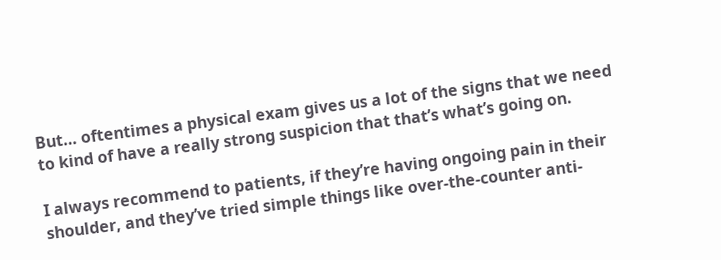But… oftentimes a physical exam gives us a lot of the signs that we need to kind of have a really strong suspicion that that’s what’s going on.

I always recommend to patients, if they’re having ongoing pain in their shoulder, and they’ve tried simple things like over-the-counter anti-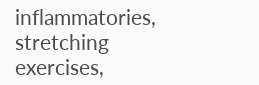inflammatories, stretching exercises,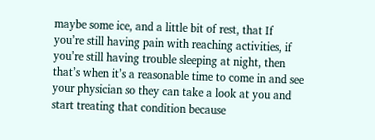maybe some ice, and a little bit of rest, that If you’re still having pain with reaching activities, if you’re still having trouble sleeping at night, then that’s when it’s a reasonable time to come in and see your physician so they can take a look at you and start treating that condition because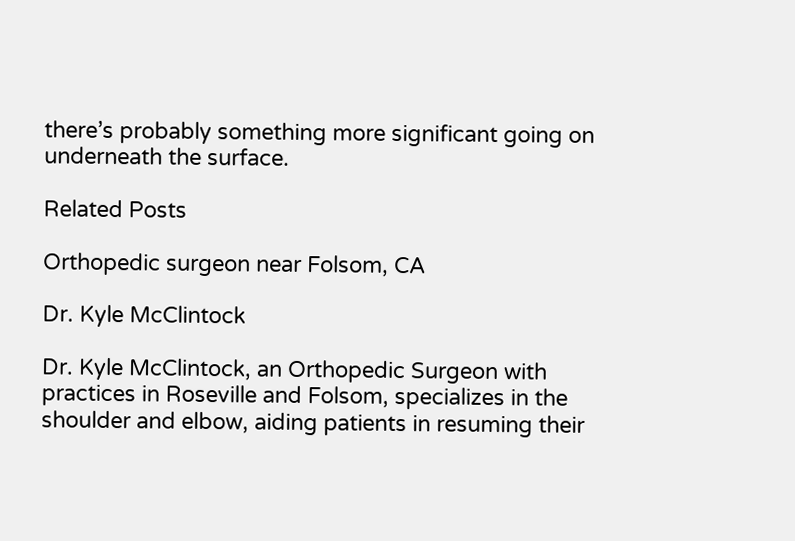there’s probably something more significant going on underneath the surface.

Related Posts

Orthopedic surgeon near Folsom, CA

Dr. Kyle McClintock

Dr. Kyle McClintock, an Orthopedic Surgeon with practices in Roseville and Folsom, specializes in the shoulder and elbow, aiding patients in resuming their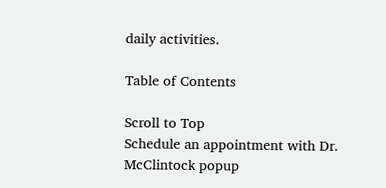daily activities.

Table of Contents

Scroll to Top
Schedule an appointment with Dr. McClintock popup